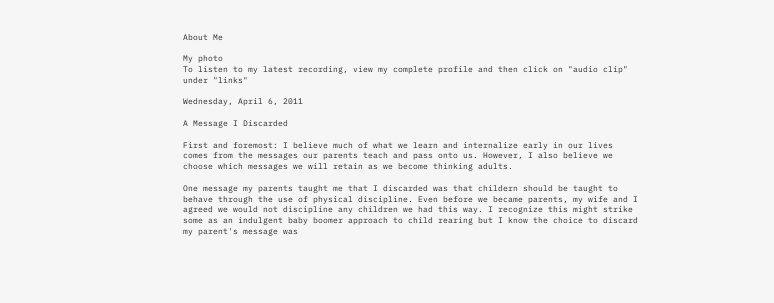About Me

My photo
To listen to my latest recording, view my complete profile and then click on "audio clip" under "links"

Wednesday, April 6, 2011

A Message I Discarded

First and foremost: I believe much of what we learn and internalize early in our lives comes from the messages our parents teach and pass onto us. However, I also believe we choose which messages we will retain as we become thinking adults.

One message my parents taught me that I discarded was that childern should be taught to behave through the use of physical discipline. Even before we became parents, my wife and I agreed we would not discipline any children we had this way. I recognize this might strike some as an indulgent baby boomer approach to child rearing but I know the choice to discard my parent's message was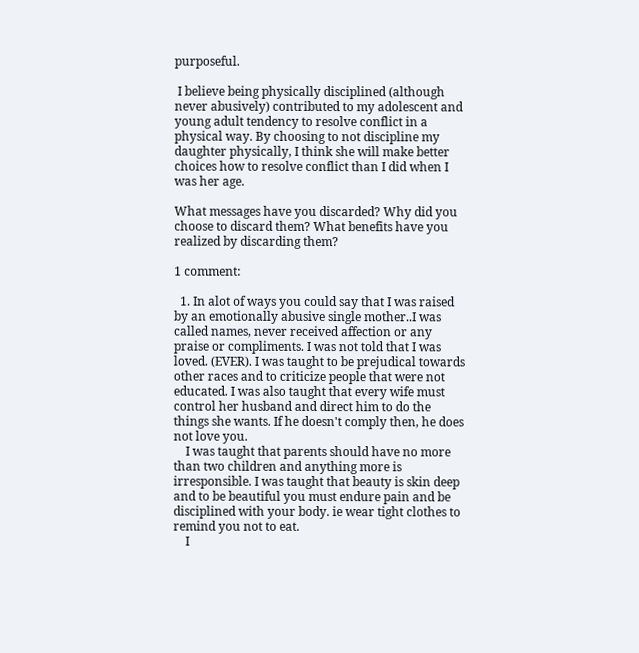purposeful.

 I believe being physically disciplined (although never abusively) contributed to my adolescent and young adult tendency to resolve conflict in a physical way. By choosing to not discipline my daughter physically, I think she will make better choices how to resolve conflict than I did when I was her age.

What messages have you discarded? Why did you choose to discard them? What benefits have you realized by discarding them?

1 comment:

  1. In alot of ways you could say that I was raised by an emotionally abusive single mother..I was called names, never received affection or any praise or compliments. I was not told that I was loved. (EVER). I was taught to be prejudical towards other races and to criticize people that were not educated. I was also taught that every wife must control her husband and direct him to do the things she wants. If he doesn't comply then, he does not love you.
    I was taught that parents should have no more than two children and anything more is irresponsible. I was taught that beauty is skin deep and to be beautiful you must endure pain and be disciplined with your body. ie wear tight clothes to remind you not to eat.
    I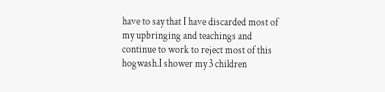have to say that I have discarded most of my upbringing and teachings and continue to work to reject most of this hogwash.I shower my 3 children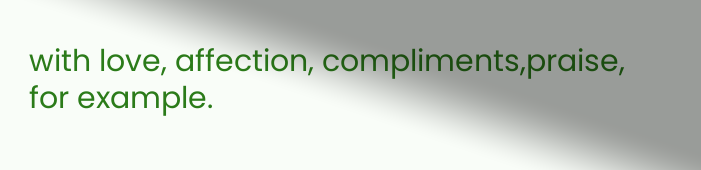with love, affection, compliments,praise, for example.